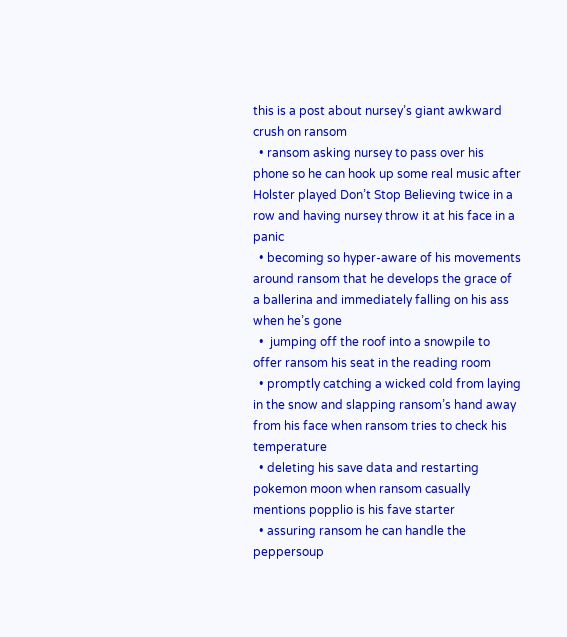this is a post about nursey’s giant awkward crush on ransom
  • ransom asking nursey to pass over his phone so he can hook up some real music after Holster played Don’t Stop Believing twice in a row and having nursey throw it at his face in a panic
  • becoming so hyper-aware of his movements around ransom that he develops the grace of a ballerina and immediately falling on his ass when he’s gone
  •  jumping off the roof into a snowpile to offer ransom his seat in the reading room
  • promptly catching a wicked cold from laying in the snow and slapping ransom’s hand away from his face when ransom tries to check his temperature
  • deleting his save data and restarting pokemon moon when ransom casually mentions popplio is his fave starter
  • assuring ransom he can handle the peppersoup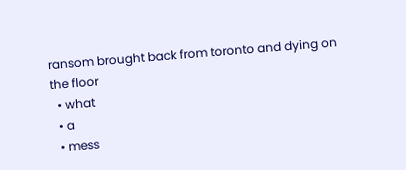ransom brought back from toronto and dying on the floor
  • what
  • a
  • mess